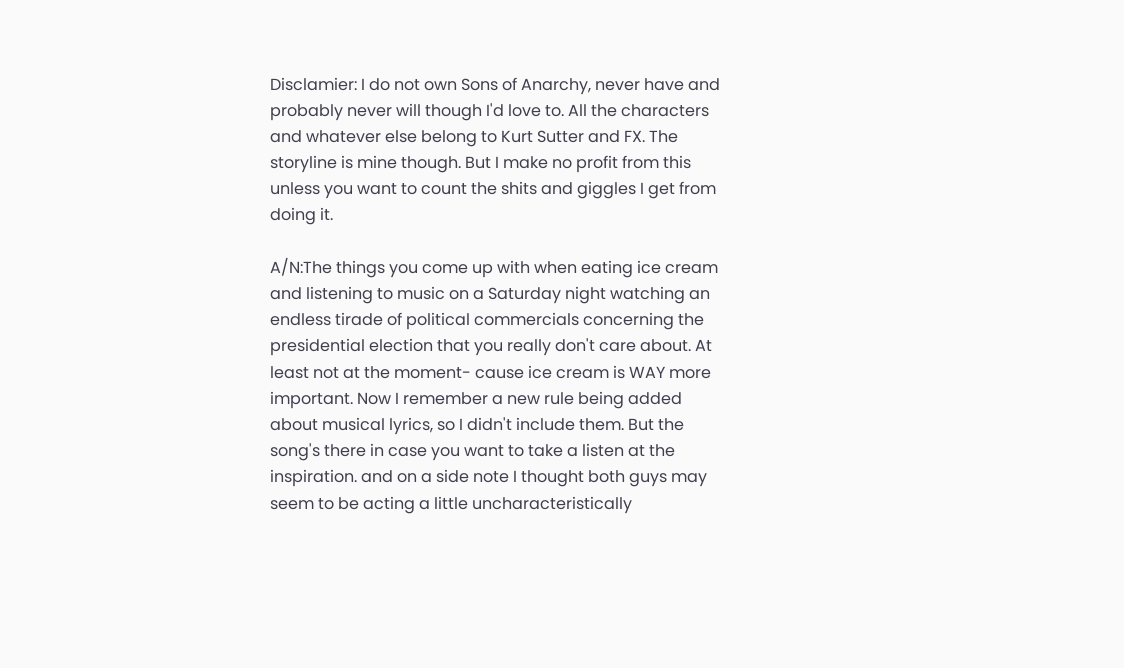Disclamier: I do not own Sons of Anarchy, never have and probably never will though I'd love to. All the characters and whatever else belong to Kurt Sutter and FX. The storyline is mine though. But I make no profit from this unless you want to count the shits and giggles I get from doing it.

A/N:The things you come up with when eating ice cream and listening to music on a Saturday night watching an endless tirade of political commercials concerning the presidential election that you really don't care about. At least not at the moment- cause ice cream is WAY more important. Now I remember a new rule being added about musical lyrics, so I didn't include them. But the song's there in case you want to take a listen at the inspiration. and on a side note I thought both guys may seem to be acting a little uncharacteristically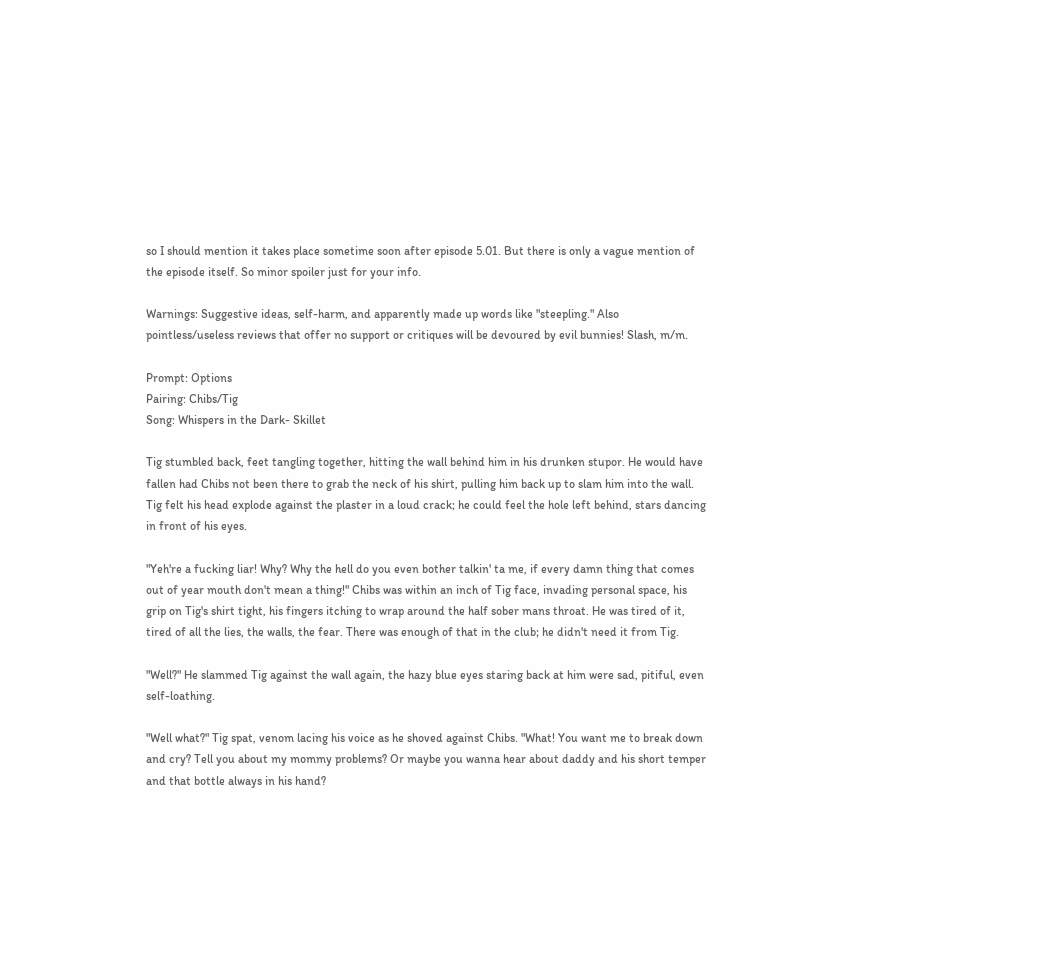so I should mention it takes place sometime soon after episode 5.01. But there is only a vague mention of the episode itself. So minor spoiler just for your info.

Warnings: Suggestive ideas, self-harm, and apparently made up words like "steepling." Also pointless/useless reviews that offer no support or critiques will be devoured by evil bunnies! Slash, m/m.

Prompt: Options
Pairing: Chibs/Tig
Song: Whispers in the Dark- Skillet

Tig stumbled back, feet tangling together, hitting the wall behind him in his drunken stupor. He would have fallen had Chibs not been there to grab the neck of his shirt, pulling him back up to slam him into the wall. Tig felt his head explode against the plaster in a loud crack; he could feel the hole left behind, stars dancing in front of his eyes.

"Yeh're a fucking liar! Why? Why the hell do you even bother talkin' ta me, if every damn thing that comes out of year mouth don't mean a thing!" Chibs was within an inch of Tig face, invading personal space, his grip on Tig's shirt tight, his fingers itching to wrap around the half sober mans throat. He was tired of it, tired of all the lies, the walls, the fear. There was enough of that in the club; he didn't need it from Tig.

"Well?" He slammed Tig against the wall again, the hazy blue eyes staring back at him were sad, pitiful, even self-loathing.

"Well what?" Tig spat, venom lacing his voice as he shoved against Chibs. "What! You want me to break down and cry? Tell you about my mommy problems? Or maybe you wanna hear about daddy and his short temper and that bottle always in his hand?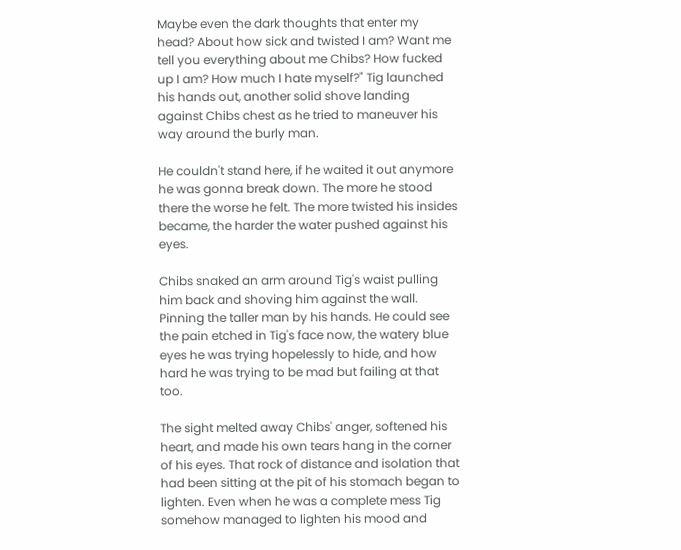Maybe even the dark thoughts that enter my head? About how sick and twisted I am? Want me tell you everything about me Chibs? How fucked up I am? How much I hate myself?" Tig launched his hands out, another solid shove landing against Chibs chest as he tried to maneuver his way around the burly man.

He couldn't stand here, if he waited it out anymore he was gonna break down. The more he stood there the worse he felt. The more twisted his insides became, the harder the water pushed against his eyes.

Chibs snaked an arm around Tig's waist pulling him back and shoving him against the wall. Pinning the taller man by his hands. He could see the pain etched in Tig's face now, the watery blue eyes he was trying hopelessly to hide, and how hard he was trying to be mad but failing at that too.

The sight melted away Chibs' anger, softened his heart, and made his own tears hang in the corner of his eyes. That rock of distance and isolation that had been sitting at the pit of his stomach began to lighten. Even when he was a complete mess Tig somehow managed to lighten his mood and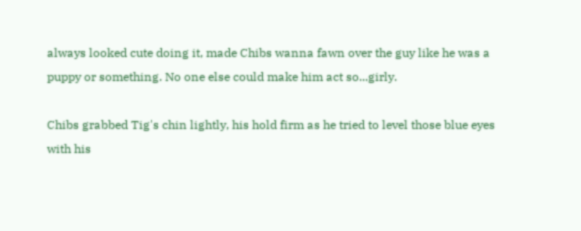always looked cute doing it, made Chibs wanna fawn over the guy like he was a puppy or something. No one else could make him act so...girly.

Chibs grabbed Tig's chin lightly, his hold firm as he tried to level those blue eyes with his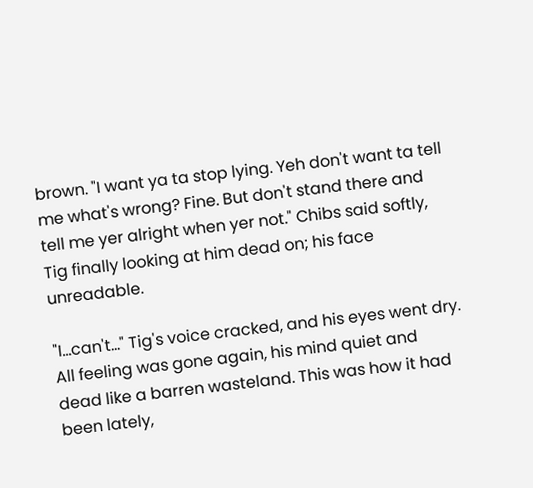brown. "I want ya ta stop lying. Yeh don't want ta tell me what's wrong? Fine. But don't stand there and tell me yer alright when yer not." Chibs said softly, Tig finally looking at him dead on; his face unreadable.

"I...can't..." Tig's voice cracked, and his eyes went dry. All feeling was gone again, his mind quiet and dead like a barren wasteland. This was how it had been lately,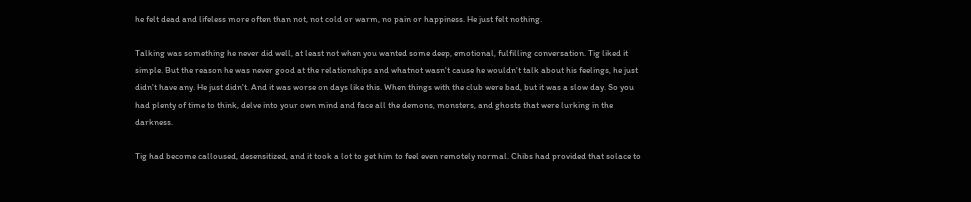he felt dead and lifeless more often than not, not cold or warm, no pain or happiness. He just felt nothing.

Talking was something he never did well, at least not when you wanted some deep, emotional, fulfilling conversation. Tig liked it simple. But the reason he was never good at the relationships and whatnot wasn't cause he wouldn't talk about his feelings, he just didn't have any. He just didn't. And it was worse on days like this. When things with the club were bad, but it was a slow day. So you had plenty of time to think, delve into your own mind and face all the demons, monsters, and ghosts that were lurking in the darkness.

Tig had become calloused, desensitized, and it took a lot to get him to feel even remotely normal. Chibs had provided that solace to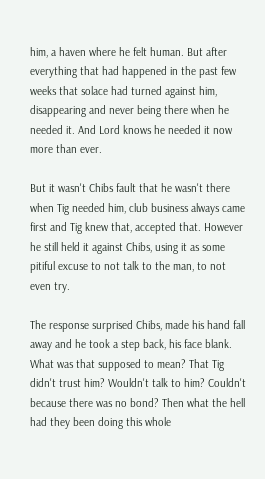him, a haven where he felt human. But after everything that had happened in the past few weeks that solace had turned against him, disappearing and never being there when he needed it. And Lord knows he needed it now more than ever.

But it wasn't Chibs fault that he wasn't there when Tig needed him, club business always came first and Tig knew that, accepted that. However he still held it against Chibs, using it as some pitiful excuse to not talk to the man, to not even try.

The response surprised Chibs, made his hand fall away and he took a step back, his face blank. What was that supposed to mean? That Tig didn't trust him? Wouldn't talk to him? Couldn't because there was no bond? Then what the hell had they been doing this whole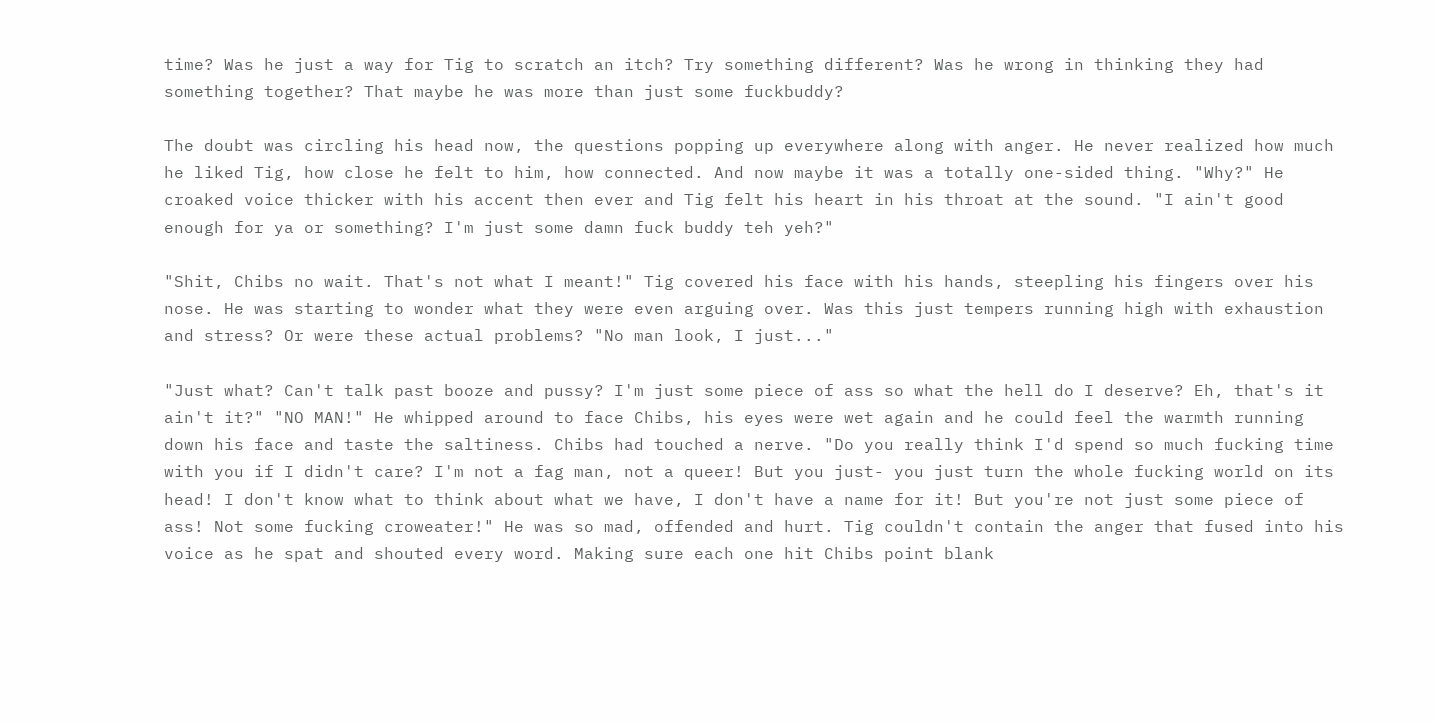time? Was he just a way for Tig to scratch an itch? Try something different? Was he wrong in thinking they had something together? That maybe he was more than just some fuckbuddy?

The doubt was circling his head now, the questions popping up everywhere along with anger. He never realized how much he liked Tig, how close he felt to him, how connected. And now maybe it was a totally one-sided thing. "Why?" He croaked voice thicker with his accent then ever and Tig felt his heart in his throat at the sound. "I ain't good enough for ya or something? I'm just some damn fuck buddy teh yeh?"

"Shit, Chibs no wait. That's not what I meant!" Tig covered his face with his hands, steepling his fingers over his nose. He was starting to wonder what they were even arguing over. Was this just tempers running high with exhaustion and stress? Or were these actual problems? "No man look, I just..."

"Just what? Can't talk past booze and pussy? I'm just some piece of ass so what the hell do I deserve? Eh, that's it ain't it?" "NO MAN!" He whipped around to face Chibs, his eyes were wet again and he could feel the warmth running down his face and taste the saltiness. Chibs had touched a nerve. "Do you really think I'd spend so much fucking time with you if I didn't care? I'm not a fag man, not a queer! But you just- you just turn the whole fucking world on its head! I don't know what to think about what we have, I don't have a name for it! But you're not just some piece of ass! Not some fucking croweater!" He was so mad, offended and hurt. Tig couldn't contain the anger that fused into his voice as he spat and shouted every word. Making sure each one hit Chibs point blank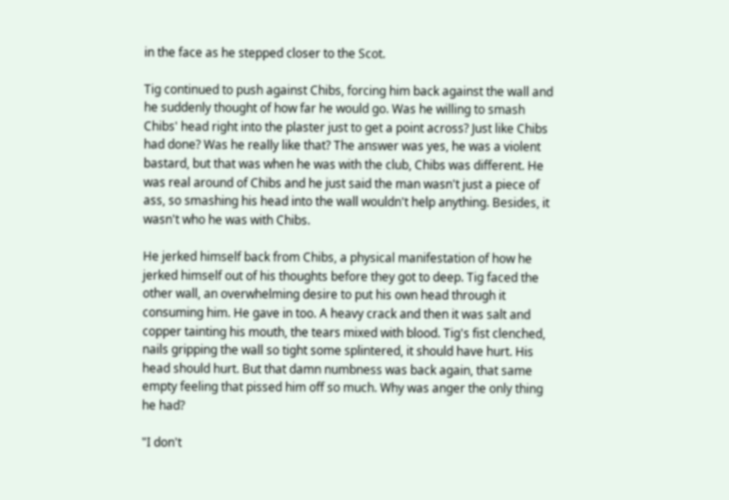in the face as he stepped closer to the Scot.

Tig continued to push against Chibs, forcing him back against the wall and he suddenly thought of how far he would go. Was he willing to smash Chibs' head right into the plaster just to get a point across? Just like Chibs had done? Was he really like that? The answer was yes, he was a violent bastard, but that was when he was with the club, Chibs was different. He was real around of Chibs and he just said the man wasn't just a piece of ass, so smashing his head into the wall wouldn't help anything. Besides, it wasn't who he was with Chibs.

He jerked himself back from Chibs, a physical manifestation of how he jerked himself out of his thoughts before they got to deep. Tig faced the other wall, an overwhelming desire to put his own head through it consuming him. He gave in too. A heavy crack and then it was salt and copper tainting his mouth, the tears mixed with blood. Tig's fist clenched, nails gripping the wall so tight some splintered, it should have hurt. His head should hurt. But that damn numbness was back again, that same empty feeling that pissed him off so much. Why was anger the only thing he had?

"I don't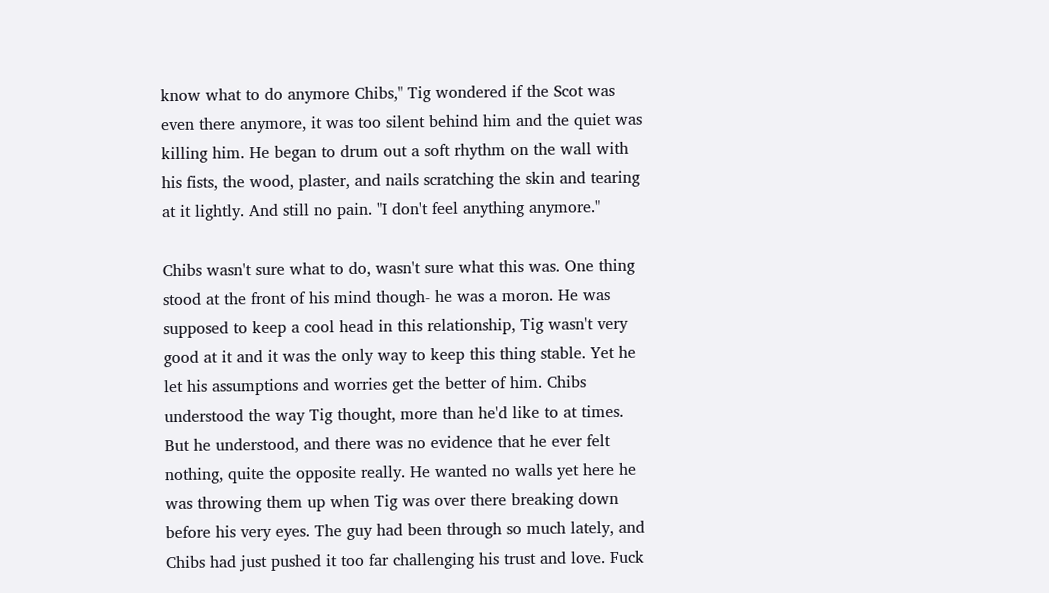know what to do anymore Chibs," Tig wondered if the Scot was even there anymore, it was too silent behind him and the quiet was killing him. He began to drum out a soft rhythm on the wall with his fists, the wood, plaster, and nails scratching the skin and tearing at it lightly. And still no pain. "I don't feel anything anymore."

Chibs wasn't sure what to do, wasn't sure what this was. One thing stood at the front of his mind though- he was a moron. He was supposed to keep a cool head in this relationship, Tig wasn't very good at it and it was the only way to keep this thing stable. Yet he let his assumptions and worries get the better of him. Chibs understood the way Tig thought, more than he'd like to at times. But he understood, and there was no evidence that he ever felt nothing, quite the opposite really. He wanted no walls yet here he was throwing them up when Tig was over there breaking down before his very eyes. The guy had been through so much lately, and Chibs had just pushed it too far challenging his trust and love. Fuck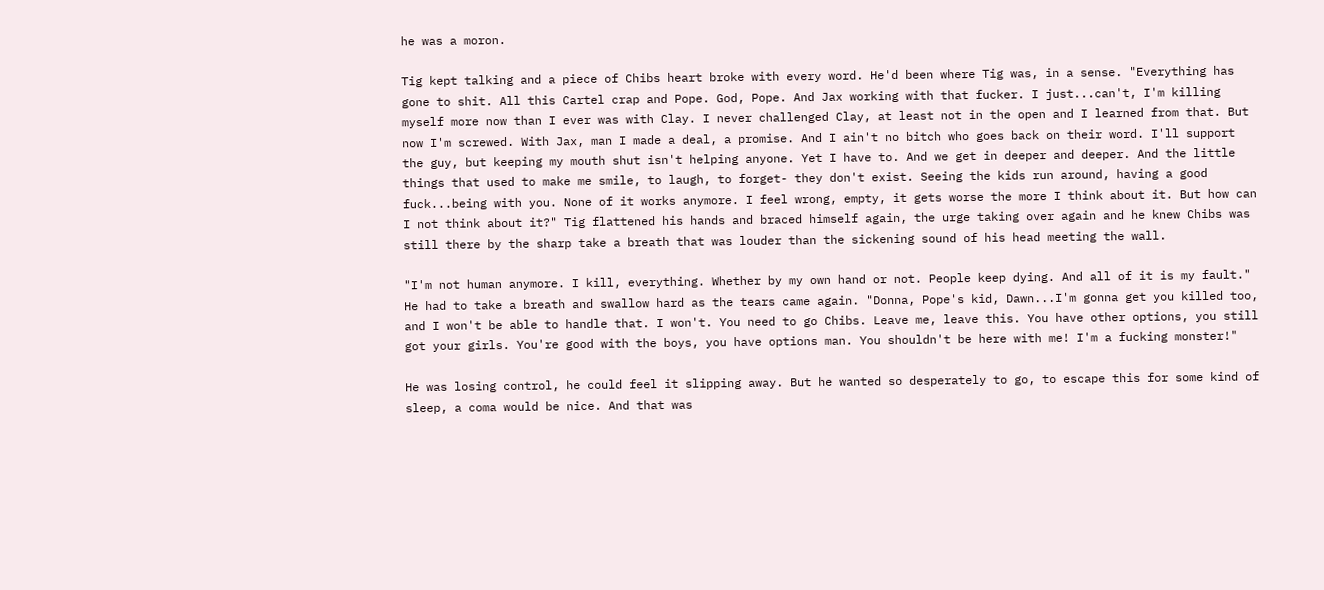he was a moron.

Tig kept talking and a piece of Chibs heart broke with every word. He'd been where Tig was, in a sense. "Everything has gone to shit. All this Cartel crap and Pope. God, Pope. And Jax working with that fucker. I just...can't, I'm killing myself more now than I ever was with Clay. I never challenged Clay, at least not in the open and I learned from that. But now I'm screwed. With Jax, man I made a deal, a promise. And I ain't no bitch who goes back on their word. I'll support the guy, but keeping my mouth shut isn't helping anyone. Yet I have to. And we get in deeper and deeper. And the little things that used to make me smile, to laugh, to forget- they don't exist. Seeing the kids run around, having a good fuck...being with you. None of it works anymore. I feel wrong, empty, it gets worse the more I think about it. But how can I not think about it?" Tig flattened his hands and braced himself again, the urge taking over again and he knew Chibs was still there by the sharp take a breath that was louder than the sickening sound of his head meeting the wall.

"I'm not human anymore. I kill, everything. Whether by my own hand or not. People keep dying. And all of it is my fault." He had to take a breath and swallow hard as the tears came again. "Donna, Pope's kid, Dawn...I'm gonna get you killed too, and I won't be able to handle that. I won't. You need to go Chibs. Leave me, leave this. You have other options, you still got your girls. You're good with the boys, you have options man. You shouldn't be here with me! I'm a fucking monster!"

He was losing control, he could feel it slipping away. But he wanted so desperately to go, to escape this for some kind of sleep, a coma would be nice. And that was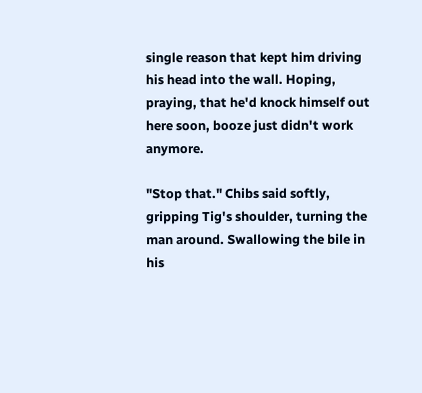single reason that kept him driving his head into the wall. Hoping, praying, that he'd knock himself out here soon, booze just didn't work anymore.

"Stop that." Chibs said softly, gripping Tig's shoulder, turning the man around. Swallowing the bile in his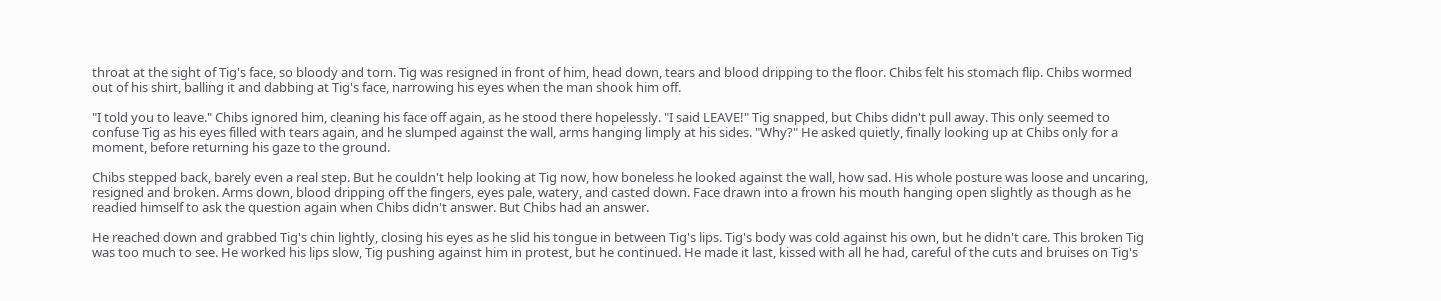throat at the sight of Tig's face, so bloody and torn. Tig was resigned in front of him, head down, tears and blood dripping to the floor. Chibs felt his stomach flip. Chibs wormed out of his shirt, balling it and dabbing at Tig's face, narrowing his eyes when the man shook him off.

"I told you to leave." Chibs ignored him, cleaning his face off again, as he stood there hopelessly. "I said LEAVE!" Tig snapped, but Chibs didn't pull away. This only seemed to confuse Tig as his eyes filled with tears again, and he slumped against the wall, arms hanging limply at his sides. "Why?" He asked quietly, finally looking up at Chibs only for a moment, before returning his gaze to the ground.

Chibs stepped back, barely even a real step. But he couldn't help looking at Tig now, how boneless he looked against the wall, how sad. His whole posture was loose and uncaring, resigned and broken. Arms down, blood dripping off the fingers, eyes pale, watery, and casted down. Face drawn into a frown his mouth hanging open slightly as though as he readied himself to ask the question again when Chibs didn't answer. But Chibs had an answer.

He reached down and grabbed Tig's chin lightly, closing his eyes as he slid his tongue in between Tig's lips. Tig's body was cold against his own, but he didn't care. This broken Tig was too much to see. He worked his lips slow, Tig pushing against him in protest, but he continued. He made it last, kissed with all he had, careful of the cuts and bruises on Tig's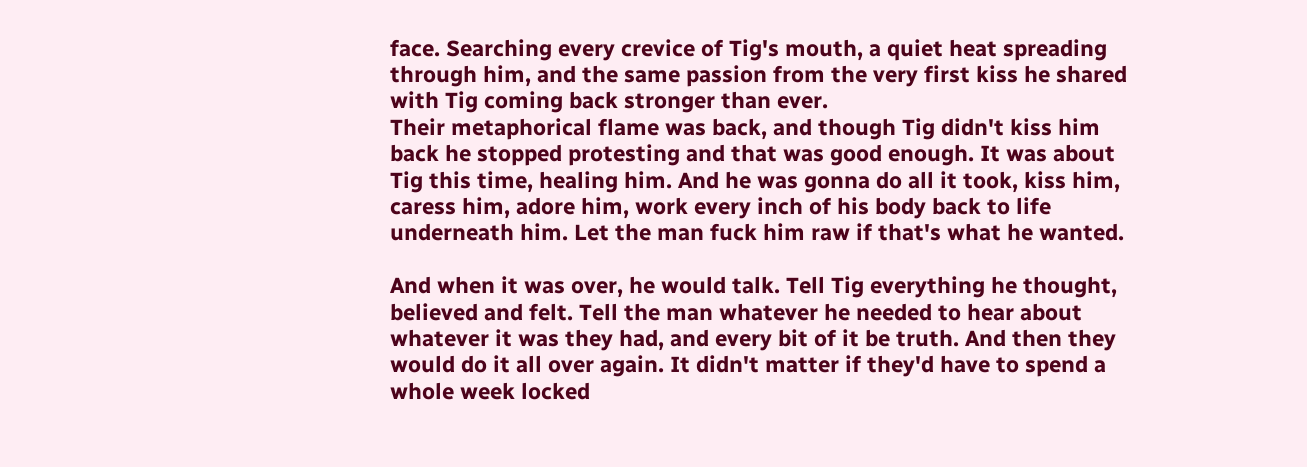face. Searching every crevice of Tig's mouth, a quiet heat spreading through him, and the same passion from the very first kiss he shared with Tig coming back stronger than ever.
Their metaphorical flame was back, and though Tig didn't kiss him back he stopped protesting and that was good enough. It was about Tig this time, healing him. And he was gonna do all it took, kiss him, caress him, adore him, work every inch of his body back to life underneath him. Let the man fuck him raw if that's what he wanted.

And when it was over, he would talk. Tell Tig everything he thought, believed and felt. Tell the man whatever he needed to hear about whatever it was they had, and every bit of it be truth. And then they would do it all over again. It didn't matter if they'd have to spend a whole week locked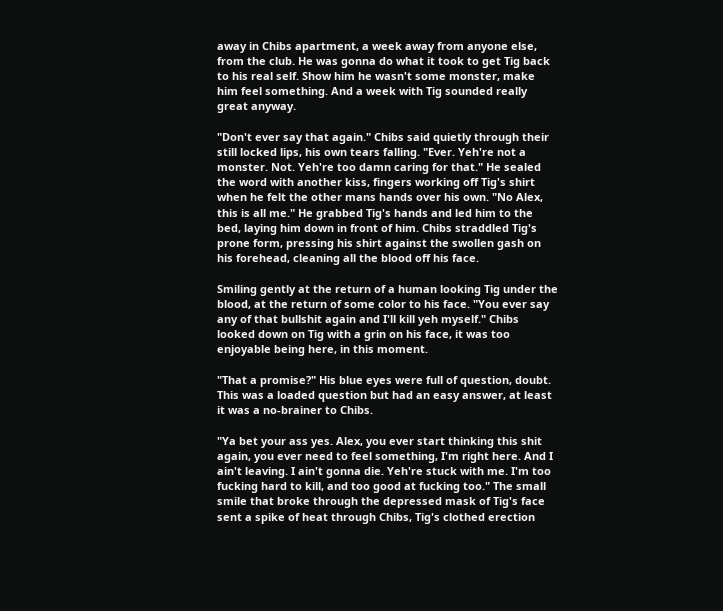away in Chibs apartment, a week away from anyone else, from the club. He was gonna do what it took to get Tig back to his real self. Show him he wasn't some monster, make him feel something. And a week with Tig sounded really great anyway.

"Don't ever say that again." Chibs said quietly through their still locked lips, his own tears falling. "Ever. Yeh're not a monster. Not. Yeh're too damn caring for that." He sealed the word with another kiss, fingers working off Tig's shirt when he felt the other mans hands over his own. "No Alex, this is all me." He grabbed Tig's hands and led him to the bed, laying him down in front of him. Chibs straddled Tig's prone form, pressing his shirt against the swollen gash on his forehead, cleaning all the blood off his face.

Smiling gently at the return of a human looking Tig under the blood, at the return of some color to his face. "You ever say any of that bullshit again and I'll kill yeh myself." Chibs looked down on Tig with a grin on his face, it was too enjoyable being here, in this moment.

"That a promise?" His blue eyes were full of question, doubt. This was a loaded question but had an easy answer, at least it was a no-brainer to Chibs.

"Ya bet your ass yes. Alex, you ever start thinking this shit again, you ever need to feel something, I'm right here. And I ain't leaving. I ain't gonna die. Yeh're stuck with me. I'm too fucking hard to kill, and too good at fucking too." The small smile that broke through the depressed mask of Tig's face sent a spike of heat through Chibs, Tig's clothed erection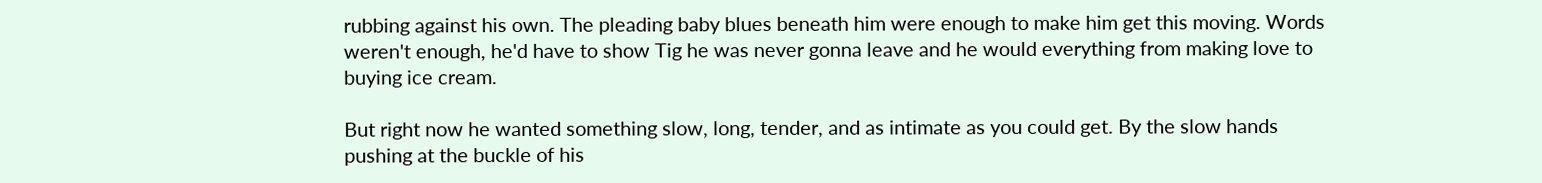rubbing against his own. The pleading baby blues beneath him were enough to make him get this moving. Words weren't enough, he'd have to show Tig he was never gonna leave and he would everything from making love to buying ice cream.

But right now he wanted something slow, long, tender, and as intimate as you could get. By the slow hands pushing at the buckle of his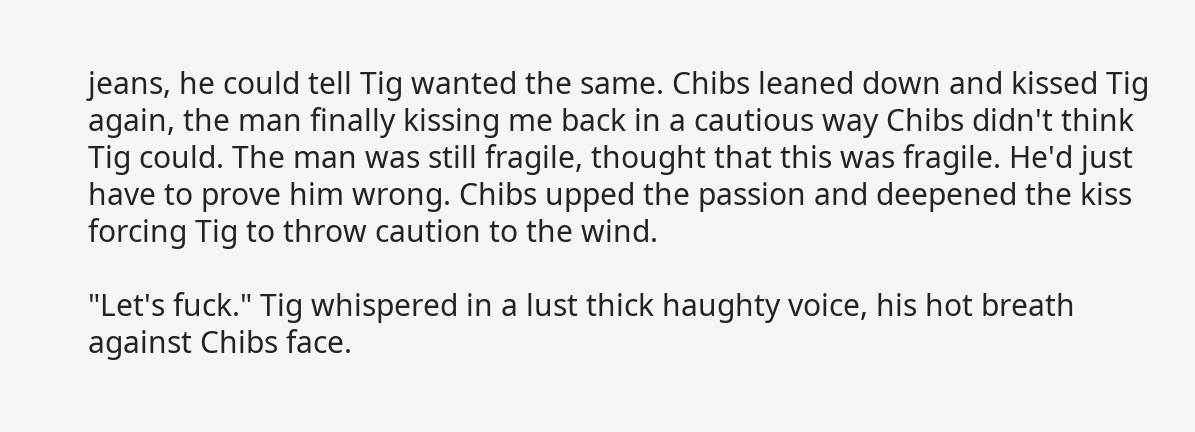jeans, he could tell Tig wanted the same. Chibs leaned down and kissed Tig again, the man finally kissing me back in a cautious way Chibs didn't think Tig could. The man was still fragile, thought that this was fragile. He'd just have to prove him wrong. Chibs upped the passion and deepened the kiss forcing Tig to throw caution to the wind.

"Let's fuck." Tig whispered in a lust thick haughty voice, his hot breath against Chibs face.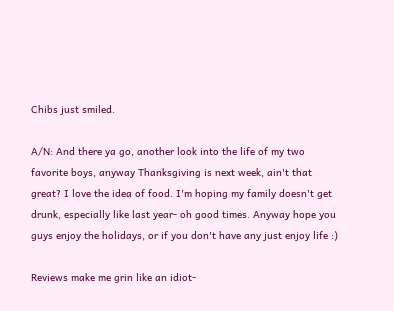Chibs just smiled.

A/N: And there ya go, another look into the life of my two favorite boys, anyway Thanksgiving is next week, ain't that great? I love the idea of food. I'm hoping my family doesn't get drunk, especially like last year- oh good times. Anyway hope you guys enjoy the holidays, or if you don't have any just enjoy life :)

Reviews make me grin like an idiot-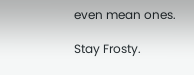even mean ones.

Stay Frosty.